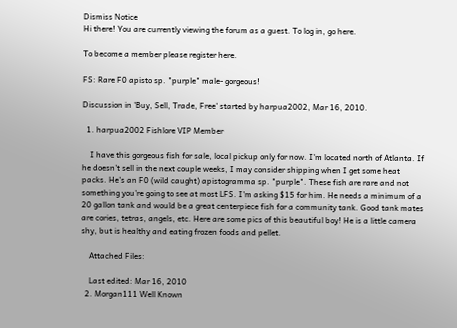Dismiss Notice
Hi there! You are currently viewing the forum as a guest. To log in, go here.

To become a member please register here.

FS: Rare F0 apisto sp. "purple" male- gorgeous!

Discussion in 'Buy, Sell, Trade, Free' started by harpua2002, Mar 16, 2010.

  1. harpua2002 Fishlore VIP Member

    I have this gorgeous fish for sale, local pickup only for now. I'm located north of Atlanta. If he doesn't sell in the next couple weeks, I may consider shipping when I get some heat packs. He's an F0 (wild caught) apistogramma sp. "purple". These fish are rare and not something you're going to see at most LFS. I'm asking $15 for him. He needs a minimum of a 20 gallon tank and would be a great centerpiece fish for a community tank. Good tank mates are cories, tetras, angels, etc. Here are some pics of this beautiful boy! He is a little camera shy, but is healthy and eating frozen foods and pellet.

    Attached Files:

    Last edited: Mar 16, 2010
  2. Morgan111 Well Known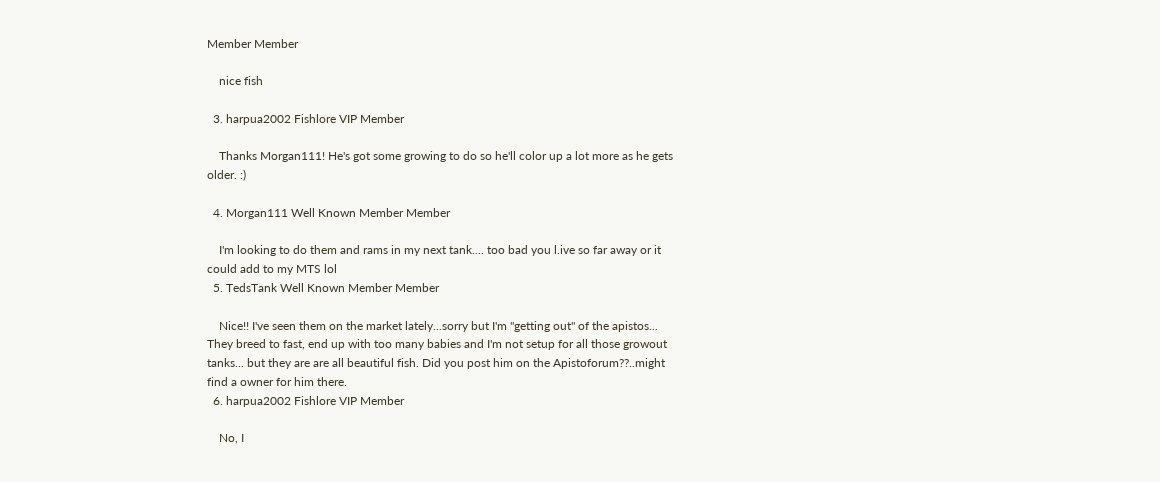Member Member

    nice fish

  3. harpua2002 Fishlore VIP Member

    Thanks Morgan111! He's got some growing to do so he'll color up a lot more as he gets older. :)

  4. Morgan111 Well Known Member Member

    I'm looking to do them and rams in my next tank.... too bad you l.ive so far away or it could add to my MTS lol
  5. TedsTank Well Known Member Member

    Nice!! I've seen them on the market lately...sorry but I'm "getting out" of the apistos... They breed to fast, end up with too many babies and I'm not setup for all those growout tanks... but they are are all beautiful fish. Did you post him on the Apistoforum??..might find a owner for him there.
  6. harpua2002 Fishlore VIP Member

    No, I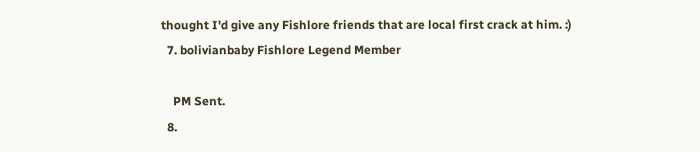thought I'd give any Fishlore friends that are local first crack at him. :)
  7. bolivianbaby Fishlore Legend Member

    PM Sent.
  8.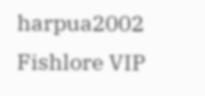harpua2002 Fishlore VIP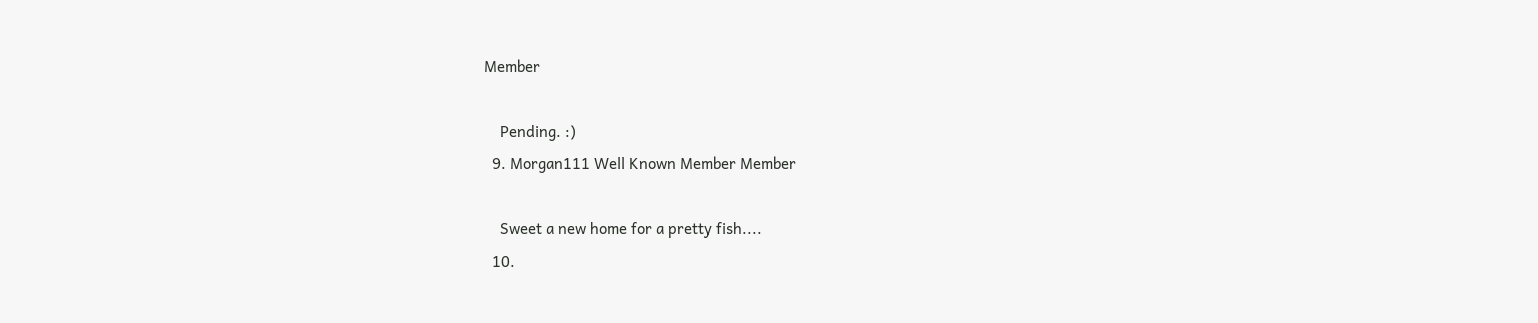Member

    Pending. :)
  9. Morgan111 Well Known Member Member

    Sweet a new home for a pretty fish....
  10.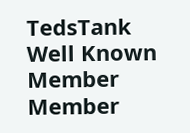TedsTank Well Known Member Member